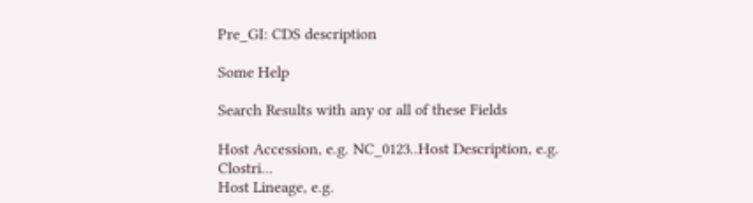Pre_GI: CDS description

Some Help

Search Results with any or all of these Fields

Host Accession, e.g. NC_0123..Host Description, e.g. Clostri...
Host Lineage, e.g.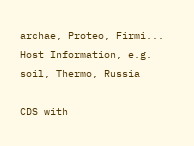archae, Proteo, Firmi...
Host Information, e.g. soil, Thermo, Russia

CDS with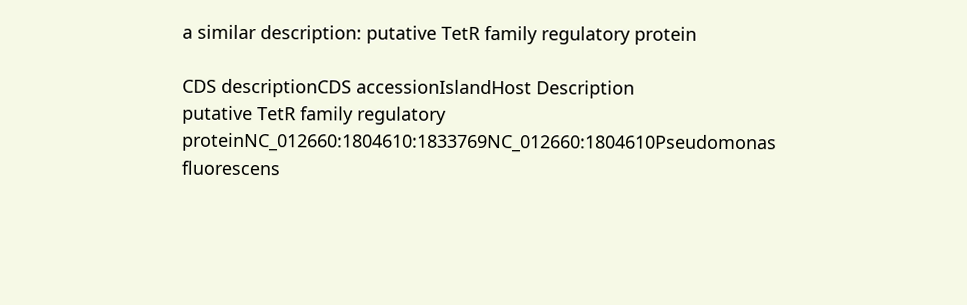a similar description: putative TetR family regulatory protein

CDS descriptionCDS accessionIslandHost Description
putative TetR family regulatory proteinNC_012660:1804610:1833769NC_012660:1804610Pseudomonas fluorescens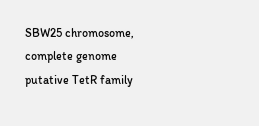SBW25 chromosome, complete genome
putative TetR family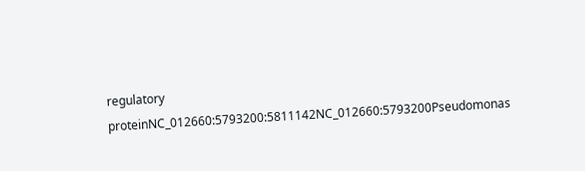regulatory proteinNC_012660:5793200:5811142NC_012660:5793200Pseudomonas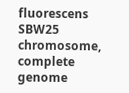fluorescens SBW25 chromosome, complete genome